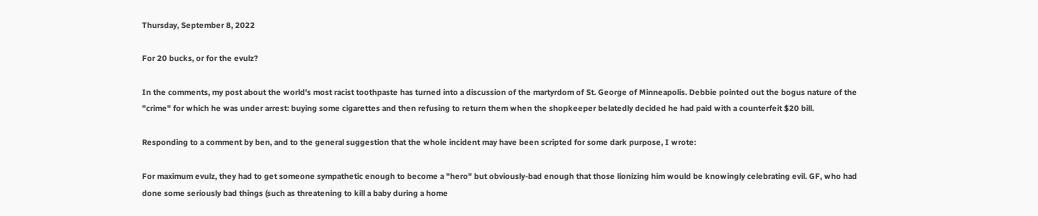Thursday, September 8, 2022

For 20 bucks, or for the evulz?

In the comments, my post about the world's most racist toothpaste has turned into a discussion of the martyrdom of St. George of Minneapolis. Debbie pointed out the bogus nature of the "crime" for which he was under arrest: buying some cigarettes and then refusing to return them when the shopkeeper belatedly decided he had paid with a counterfeit $20 bill.

Responding to a comment by ben, and to the general suggestion that the whole incident may have been scripted for some dark purpose, I wrote:

For maximum evulz, they had to get someone sympathetic enough to become a "hero" but obviously-bad enough that those lionizing him would be knowingly celebrating evil. GF, who had done some seriously bad things (such as threatening to kill a baby during a home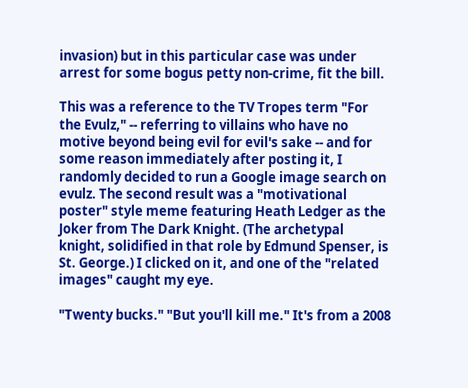invasion) but in this particular case was under arrest for some bogus petty non-crime, fit the bill.

This was a reference to the TV Tropes term "For the Evulz," -- referring to villains who have no motive beyond being evil for evil's sake -- and for some reason immediately after posting it, I randomly decided to run a Google image search on evulz. The second result was a "motivational poster" style meme featuring Heath Ledger as the Joker from The Dark Knight. (The archetypal knight, solidified in that role by Edmund Spenser, is St. George.) I clicked on it, and one of the "related images" caught my eye.

"Twenty bucks." "But you'll kill me." It's from a 2008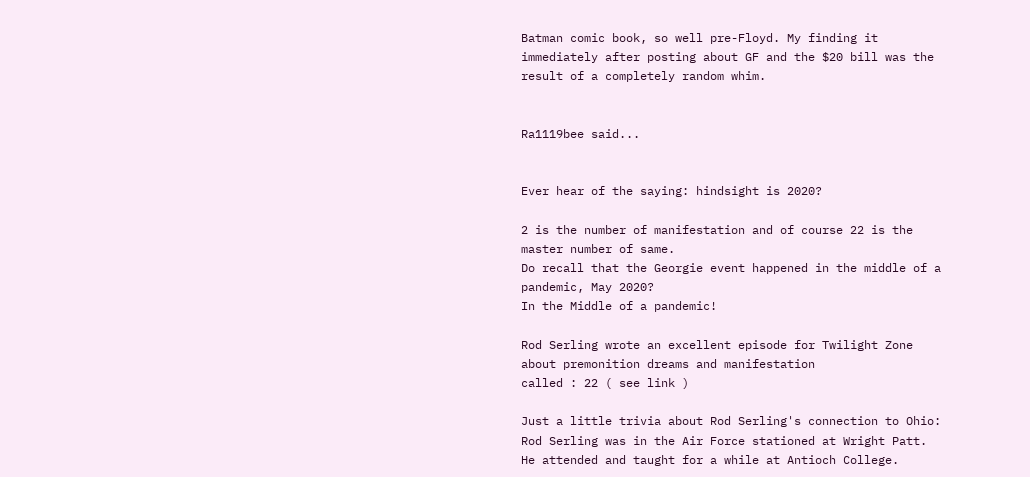Batman comic book, so well pre-Floyd. My finding it immediately after posting about GF and the $20 bill was the result of a completely random whim.


Ra1119bee said...


Ever hear of the saying: hindsight is 2020?

2 is the number of manifestation and of course 22 is the master number of same.
Do recall that the Georgie event happened in the middle of a pandemic, May 2020?
In the Middle of a pandemic!

Rod Serling wrote an excellent episode for Twilight Zone
about premonition dreams and manifestation
called : 22 ( see link )

Just a little trivia about Rod Serling's connection to Ohio:
Rod Serling was in the Air Force stationed at Wright Patt.
He attended and taught for a while at Antioch College.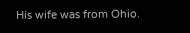His wife was from Ohio.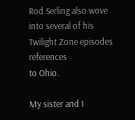Rod Serling also wove into several of his Twilight Zone episodes references
to Ohio.

My sister and I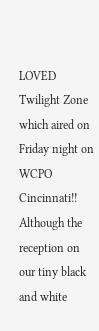LOVED Twilight Zone which aired on Friday night on WCPO Cincinnati!!
Although the reception on our tiny black and white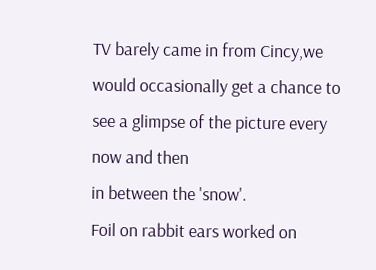TV barely came in from Cincy,we would occasionally get a chance to see a glimpse of the picture every now and then
in between the 'snow'.
Foil on rabbit ears worked on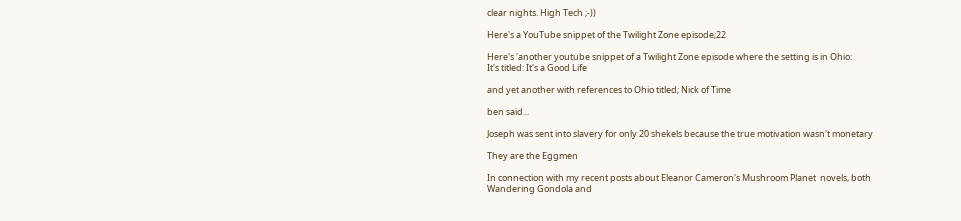clear nights. High Tech ;-))

Here's a YouTube snippet of the Twilight Zone episode;22

Here's 'another youtube snippet of a Twilight Zone episode where the setting is in Ohio:
It's titled: It's a Good Life

and yet another with references to Ohio titled; Nick of Time

ben said...

Joseph was sent into slavery for only 20 shekels because the true motivation wasn't monetary

They are the Eggmen

In connection with my recent posts about Eleanor Cameron's Mushroom Planet  novels, both Wandering Gondola and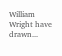William Wright have drawn...